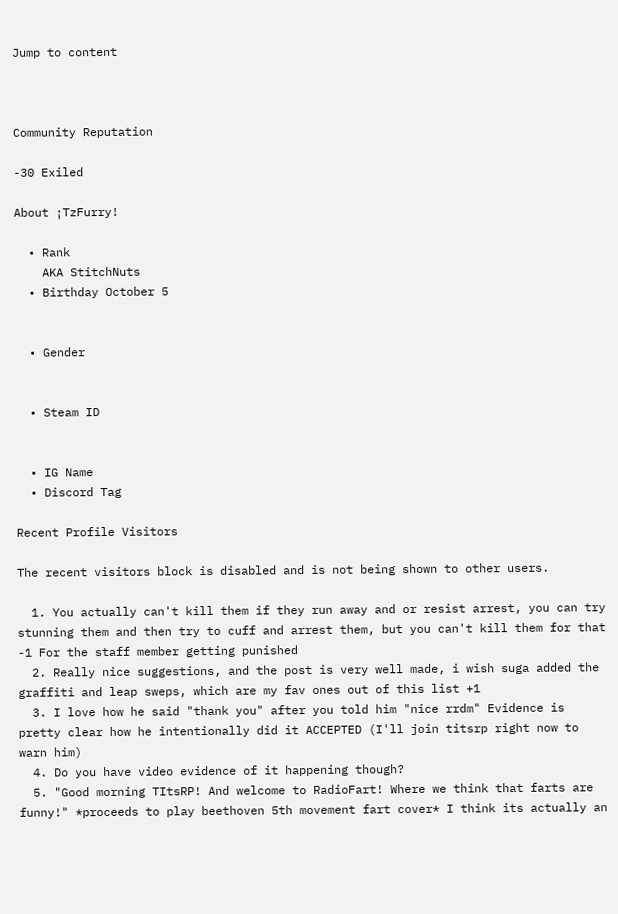Jump to content



Community Reputation

-30 Exiled

About ¡TzFurry!

  • Rank
    AKA StitchNuts
  • Birthday October 5


  • Gender


  • Steam ID


  • IG Name
  • Discord Tag

Recent Profile Visitors

The recent visitors block is disabled and is not being shown to other users.

  1. You actually can't kill them if they run away and or resist arrest, you can try stunning them and then try to cuff and arrest them, but you can't kill them for that -1 For the staff member getting punished
  2. Really nice suggestions, and the post is very well made, i wish suga added the graffiti and leap sweps, which are my fav ones out of this list +1
  3. I love how he said "thank you" after you told him "nice rrdm" Evidence is pretty clear how he intentionally did it ACCEPTED (I'll join titsrp right now to warn him)
  4. Do you have video evidence of it happening though?
  5. "Good morning TItsRP! And welcome to RadioFart! Where we think that farts are funny!" *proceeds to play beethoven 5th movement fart cover* I think its actually an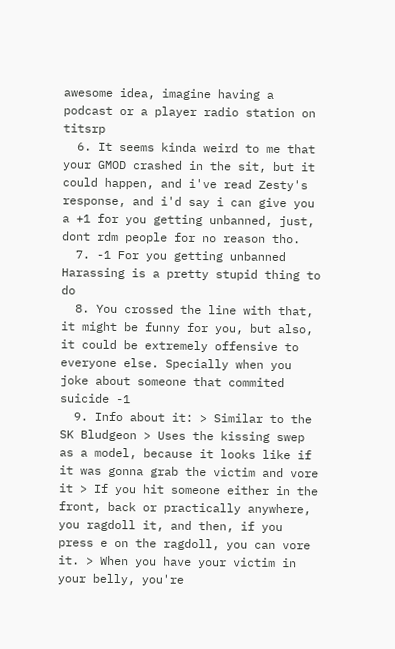awesome idea, imagine having a podcast or a player radio station on titsrp
  6. It seems kinda weird to me that your GMOD crashed in the sit, but it could happen, and i've read Zesty's response, and i'd say i can give you a +1 for you getting unbanned, just, dont rdm people for no reason tho.
  7. -1 For you getting unbanned Harassing is a pretty stupid thing to do
  8. You crossed the line with that, it might be funny for you, but also, it could be extremely offensive to everyone else. Specially when you joke about someone that commited suicide -1
  9. Info about it: > Similar to the SK Bludgeon > Uses the kissing swep as a model, because it looks like if it was gonna grab the victim and vore it > If you hit someone either in the front, back or practically anywhere, you ragdoll it, and then, if you press e on the ragdoll, you can vore it. > When you have your victim in your belly, you're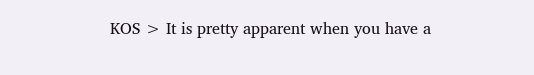KOS > It is pretty apparent when you have a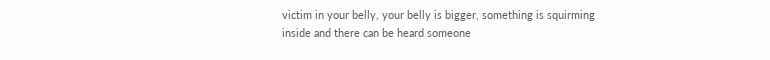victim in your belly, your belly is bigger, something is squirming inside and there can be heard someone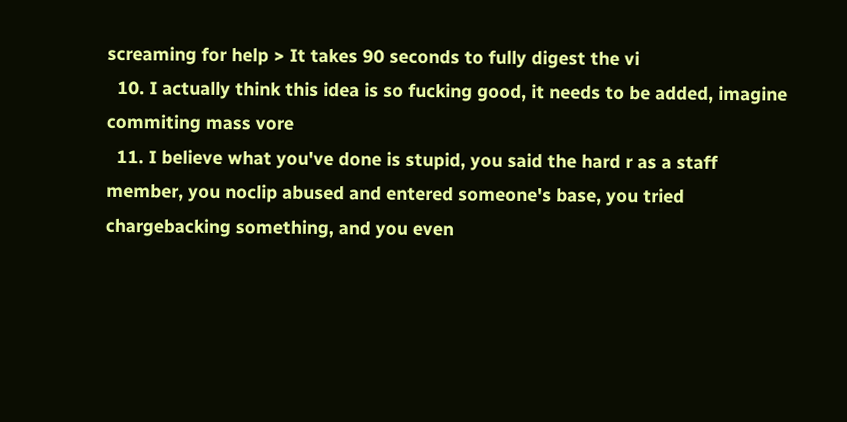screaming for help > It takes 90 seconds to fully digest the vi
  10. I actually think this idea is so fucking good, it needs to be added, imagine commiting mass vore
  11. I believe what you've done is stupid, you said the hard r as a staff member, you noclip abused and entered someone's base, you tried chargebacking something, and you even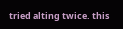tried alting twice. this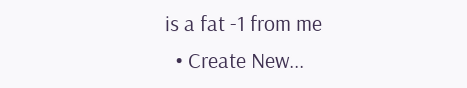is a fat -1 from me
  • Create New...